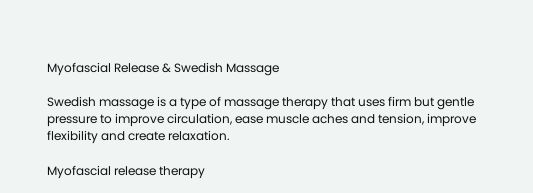Myofascial Release & Swedish Massage

Swedish massage is a type of massage therapy that uses firm but gentle pressure to improve circulation, ease muscle aches and tension, improve flexibility and create relaxation.

Myofascial release therapy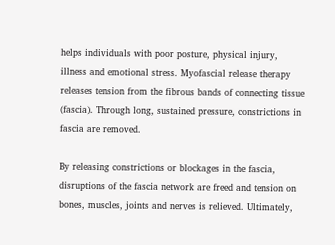helps individuals with poor posture, physical injury, illness and emotional stress. Myofascial release therapy releases tension from the fibrous bands of connecting tissue (fascia). Through long, sustained pressure, constrictions in fascia are removed.

By releasing constrictions or blockages in the fascia, disruptions of the fascia network are freed and tension on bones, muscles, joints and nerves is relieved. Ultimately,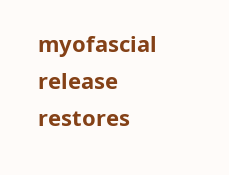myofascial release restores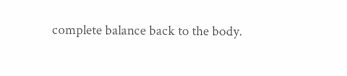complete balance back to the body.